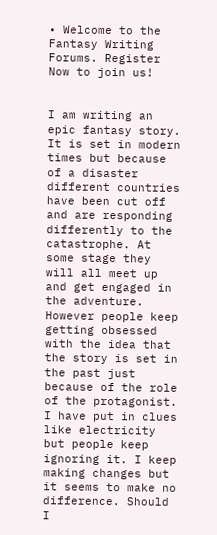• Welcome to the Fantasy Writing Forums. Register Now to join us!


I am writing an epic fantasy story. It is set in modern times but because of a disaster different countries have been cut off and are responding differently to the catastrophe. At some stage they will all meet up and get engaged in the adventure. However people keep getting obsessed with the idea that the story is set in the past just because of the role of the protagonist. I have put in clues like electricity but people keep ignoring it. I keep making changes but it seems to make no difference. Should I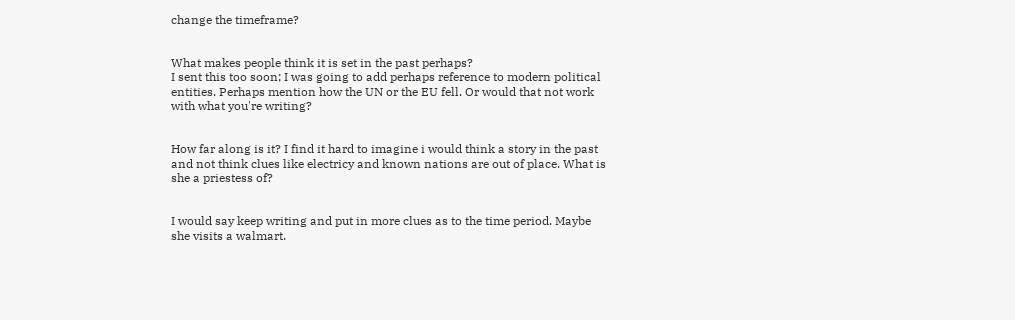change the timeframe?


What makes people think it is set in the past perhaps?
I sent this too soon; I was going to add perhaps reference to modern political entities. Perhaps mention how the UN or the EU fell. Or would that not work with what you're writing?


How far along is it? I find it hard to imagine i would think a story in the past and not think clues like electricy and known nations are out of place. What is she a priestess of?


I would say keep writing and put in more clues as to the time period. Maybe she visits a walmart.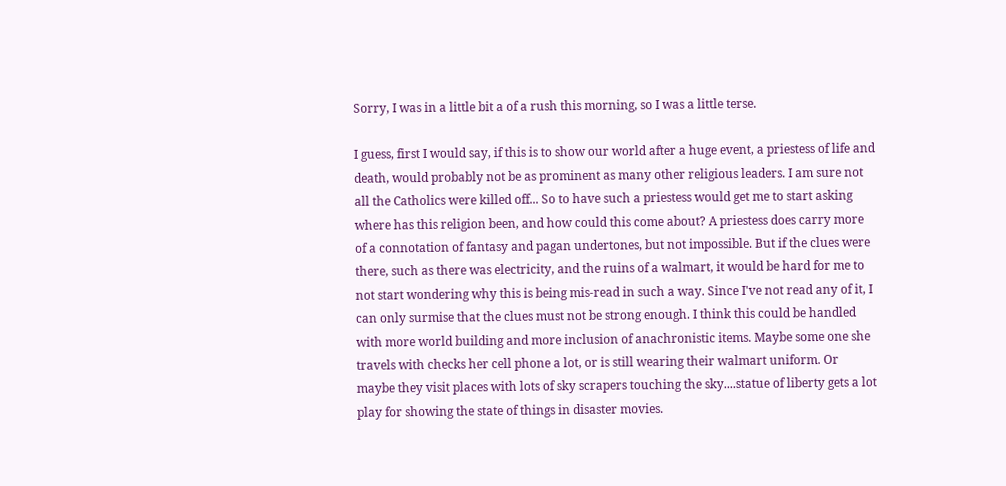Sorry, I was in a little bit a of a rush this morning, so I was a little terse.

I guess, first I would say, if this is to show our world after a huge event, a priestess of life and death, would probably not be as prominent as many other religious leaders. I am sure not all the Catholics were killed off... So to have such a priestess would get me to start asking where has this religion been, and how could this come about? A priestess does carry more of a connotation of fantasy and pagan undertones, but not impossible. But if the clues were there, such as there was electricity, and the ruins of a walmart, it would be hard for me to not start wondering why this is being mis-read in such a way. Since I've not read any of it, I can only surmise that the clues must not be strong enough. I think this could be handled with more world building and more inclusion of anachronistic items. Maybe some one she travels with checks her cell phone a lot, or is still wearing their walmart uniform. Or maybe they visit places with lots of sky scrapers touching the sky....statue of liberty gets a lot play for showing the state of things in disaster movies.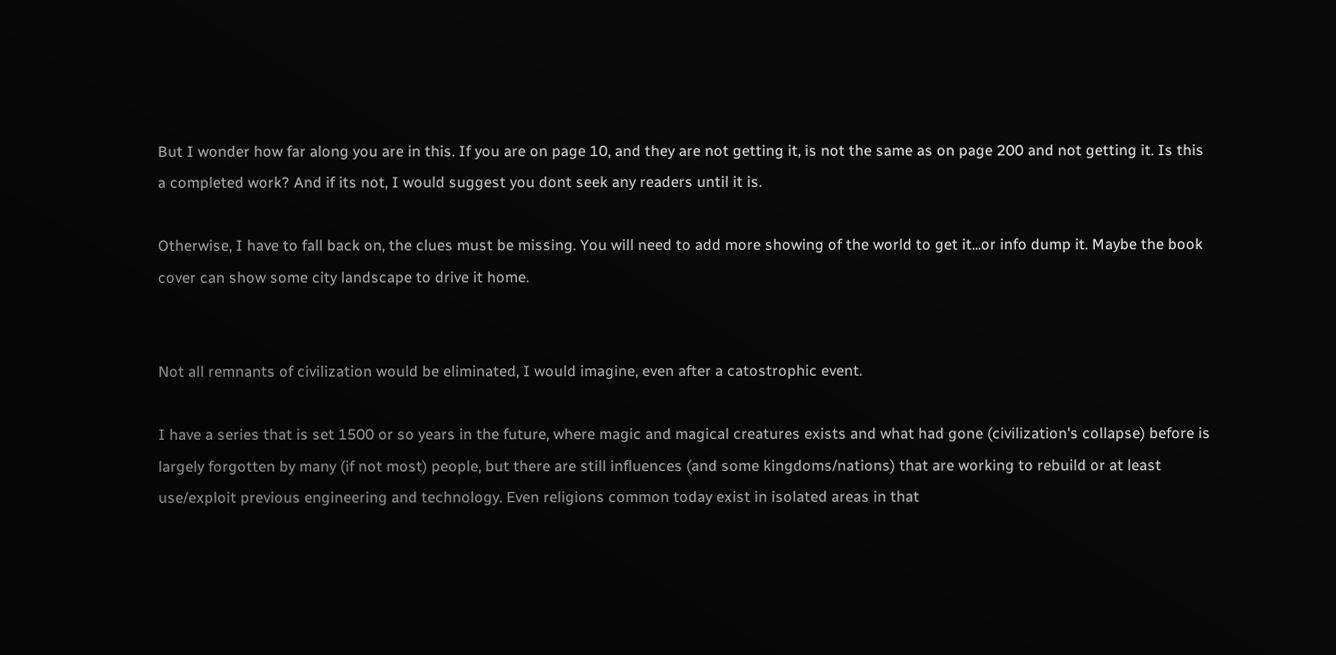But I wonder how far along you are in this. If you are on page 10, and they are not getting it, is not the same as on page 200 and not getting it. Is this a completed work? And if its not, I would suggest you dont seek any readers until it is.

Otherwise, I have to fall back on, the clues must be missing. You will need to add more showing of the world to get it...or info dump it. Maybe the book cover can show some city landscape to drive it home.


Not all remnants of civilization would be eliminated, I would imagine, even after a catostrophic event.

I have a series that is set 1500 or so years in the future, where magic and magical creatures exists and what had gone (civilization's collapse) before is largely forgotten by many (if not most) people, but there are still influences (and some kingdoms/nations) that are working to rebuild or at least use/exploit previous engineering and technology. Even religions common today exist in isolated areas in that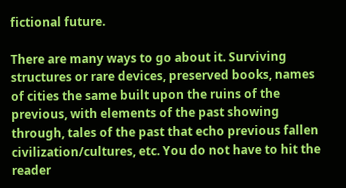fictional future.

There are many ways to go about it. Surviving structures or rare devices, preserved books, names of cities the same built upon the ruins of the previous, with elements of the past showing through, tales of the past that echo previous fallen civilization/cultures, etc. You do not have to hit the reader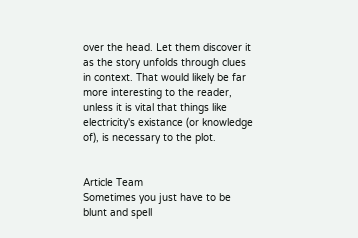over the head. Let them discover it as the story unfolds through clues in context. That would likely be far more interesting to the reader, unless it is vital that things like electricity's existance (or knowledge of), is necessary to the plot.


Article Team
Sometimes you just have to be blunt and spell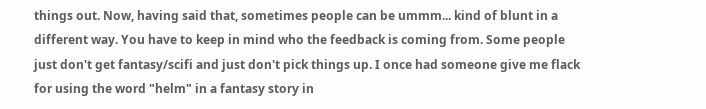things out. Now, having said that, sometimes people can be ummm... kind of blunt in a different way. You have to keep in mind who the feedback is coming from. Some people just don't get fantasy/scifi and just don't pick things up. I once had someone give me flack for using the word "helm" in a fantasy story in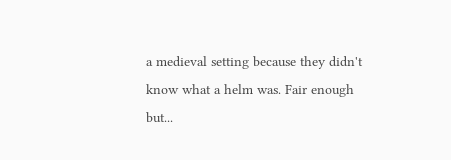a medieval setting because they didn't know what a helm was. Fair enough but...